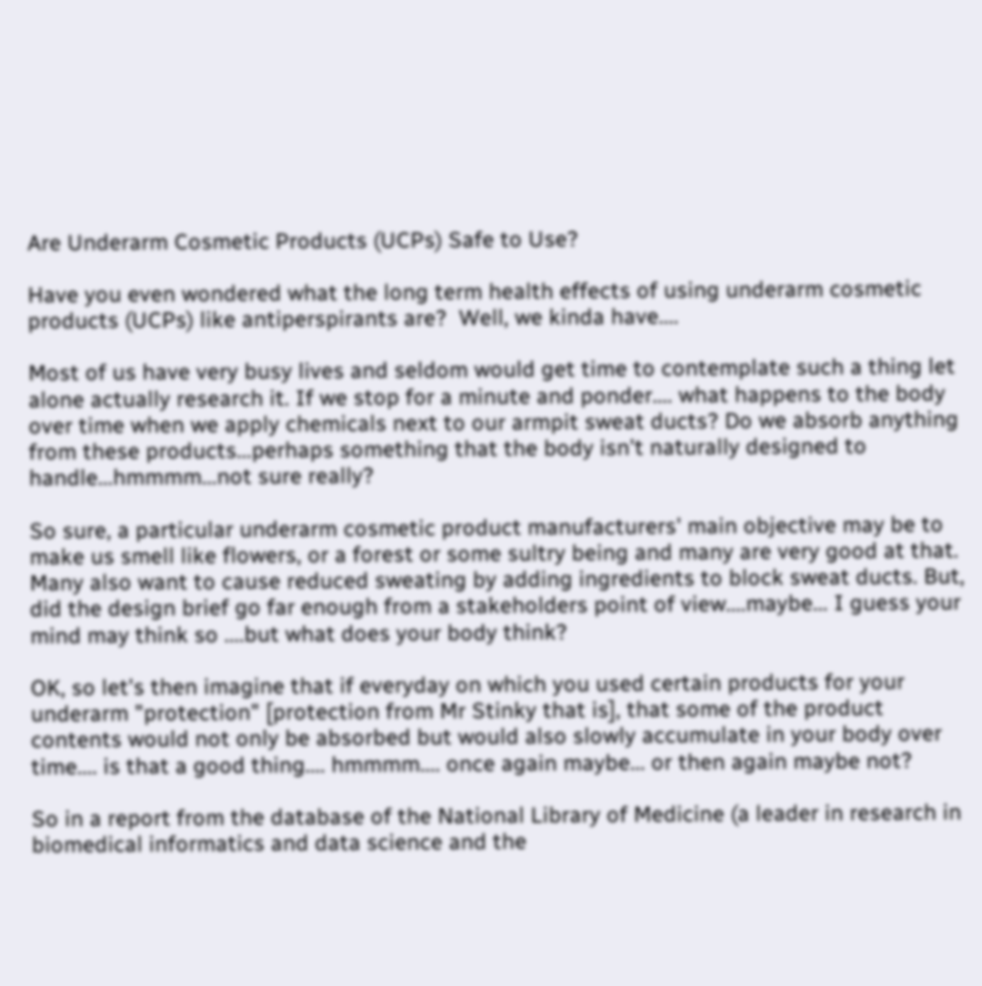Are Underarm Cosmetic Products (UCPs) Safe to Use?

Have you even wondered what the long term health effects of using underarm cosmetic products (UCPs) like antiperspirants are?  Well, we kinda have....

Most of us have very busy lives and seldom would get time to contemplate such a thing let alone actually research it. If we stop for a minute and ponder.... what happens to the body over time when we apply chemicals next to our armpit sweat ducts? Do we absorb anything from these products...perhaps something that the body isn't naturally designed to handle...hmmmm...not sure really?

So sure, a particular underarm cosmetic product manufacturers' main objective may be to make us smell like flowers, or a forest or some sultry being and many are very good at that. Many also want to cause reduced sweating by adding ingredients to block sweat ducts. But, did the design brief go far enough from a stakeholders point of view....maybe... I guess your mind may think so ....but what does your body think?

OK, so let's then imagine that if everyday on which you used certain products for your underarm "protection" [protection from Mr Stinky that is], that some of the product contents would not only be absorbed but would also slowly accumulate in your body over time.... is that a good thing.... hmmmm.... once again maybe... or then again maybe not?

So in a report from the database of the National Library of Medicine (a leader in research in biomedical informatics and data science and the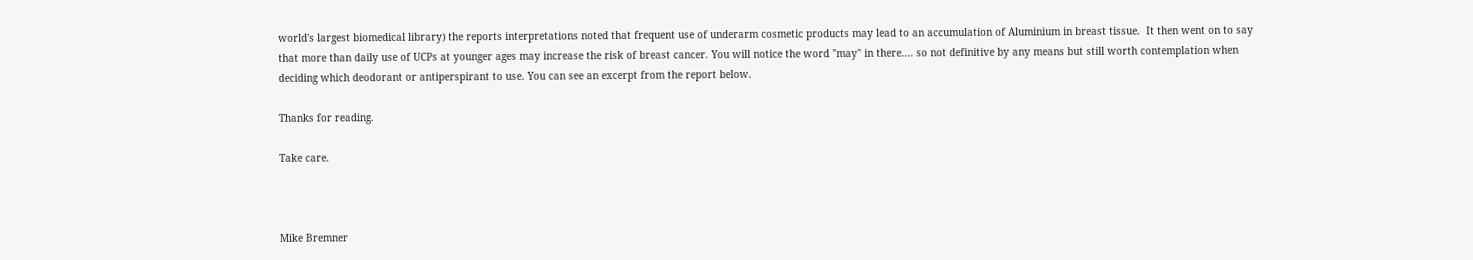world's largest biomedical library) the reports interpretations noted that frequent use of underarm cosmetic products may lead to an accumulation of Aluminium in breast tissue.  It then went on to say that more than daily use of UCPs at younger ages may increase the risk of breast cancer. You will notice the word "may" in there.... so not definitive by any means but still worth contemplation when deciding which deodorant or antiperspirant to use. You can see an excerpt from the report below.

Thanks for reading.

Take care.



Mike Bremner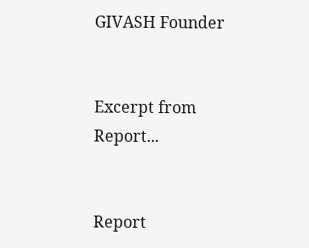GIVASH Founder


Excerpt from Report...


Report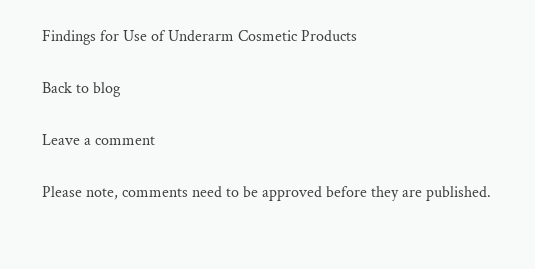Findings for Use of Underarm Cosmetic Products

Back to blog

Leave a comment

Please note, comments need to be approved before they are published.